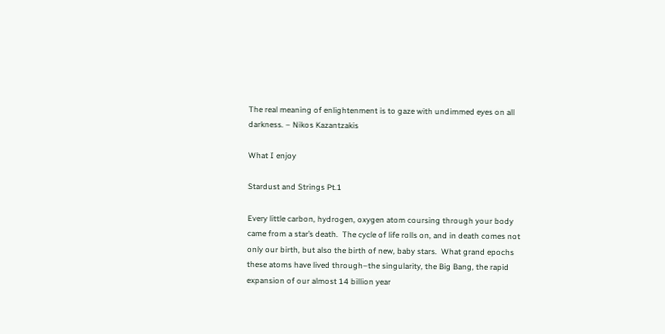The real meaning of enlightenment is to gaze with undimmed eyes on all darkness. – Nikos Kazantzakis

What I enjoy

Stardust and Strings Pt.1

Every little carbon, hydrogen, oxygen atom coursing through your body came from a star’s death.  The cycle of life rolls on, and in death comes not only our birth, but also the birth of new, baby stars.  What grand epochs these atoms have lived through–the singularity, the Big Bang, the rapid expansion of our almost 14 billion year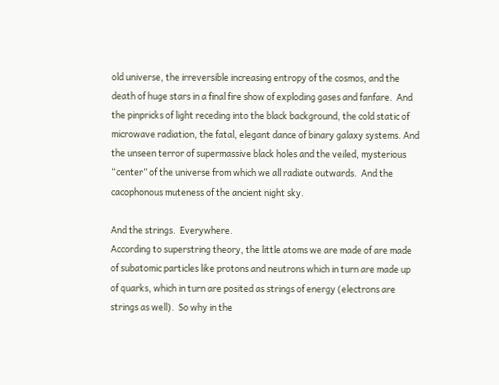old universe, the irreversible increasing entropy of the cosmos, and the death of huge stars in a final fire show of exploding gases and fanfare.  And the pinpricks of light receding into the black background, the cold static of microwave radiation, the fatal, elegant dance of binary galaxy systems. And the unseen terror of supermassive black holes and the veiled, mysterious “center” of the universe from which we all radiate outwards.  And the cacophonous muteness of the ancient night sky.

And the strings.  Everywhere.
According to superstring theory, the little atoms we are made of are made of subatomic particles like protons and neutrons which in turn are made up of quarks, which in turn are posited as strings of energy (electrons are strings as well).  So why in the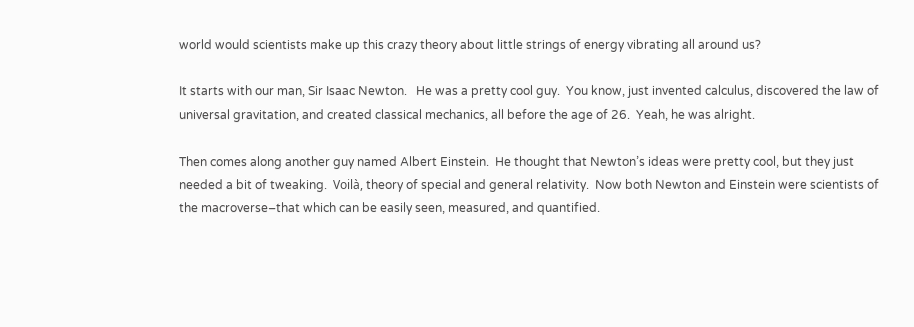world would scientists make up this crazy theory about little strings of energy vibrating all around us?

It starts with our man, Sir Isaac Newton.   He was a pretty cool guy.  You know, just invented calculus, discovered the law of universal gravitation, and created classical mechanics, all before the age of 26.  Yeah, he was alright.

Then comes along another guy named Albert Einstein.  He thought that Newton’s ideas were pretty cool, but they just needed a bit of tweaking.  Voilà, theory of special and general relativity.  Now both Newton and Einstein were scientists of the macroverse–that which can be easily seen, measured, and quantified.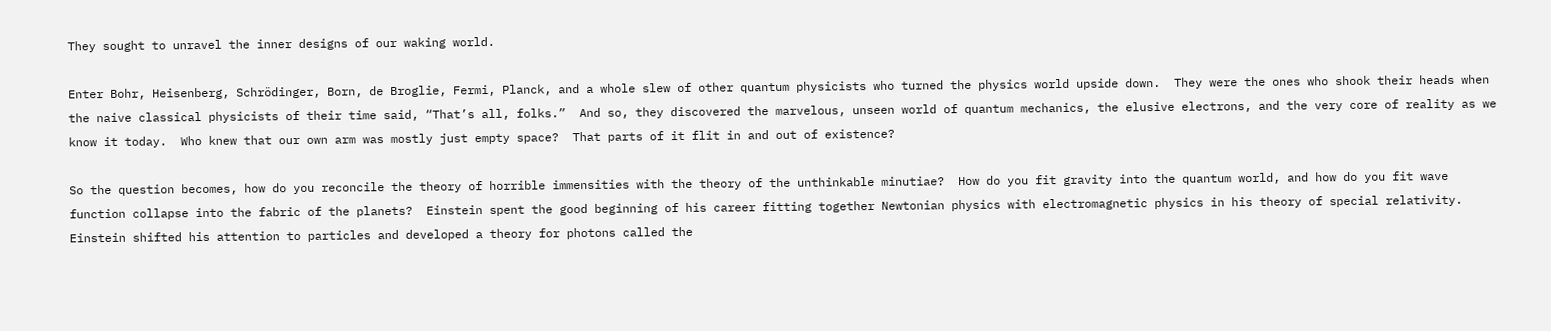They sought to unravel the inner designs of our waking world.

Enter Bohr, Heisenberg, Schrödinger, Born, de Broglie, Fermi, Planck, and a whole slew of other quantum physicists who turned the physics world upside down.  They were the ones who shook their heads when the naive classical physicists of their time said, “That’s all, folks.”  And so, they discovered the marvelous, unseen world of quantum mechanics, the elusive electrons, and the very core of reality as we know it today.  Who knew that our own arm was mostly just empty space?  That parts of it flit in and out of existence?

So the question becomes, how do you reconcile the theory of horrible immensities with the theory of the unthinkable minutiae?  How do you fit gravity into the quantum world, and how do you fit wave function collapse into the fabric of the planets?  Einstein spent the good beginning of his career fitting together Newtonian physics with electromagnetic physics in his theory of special relativity.  Einstein shifted his attention to particles and developed a theory for photons called the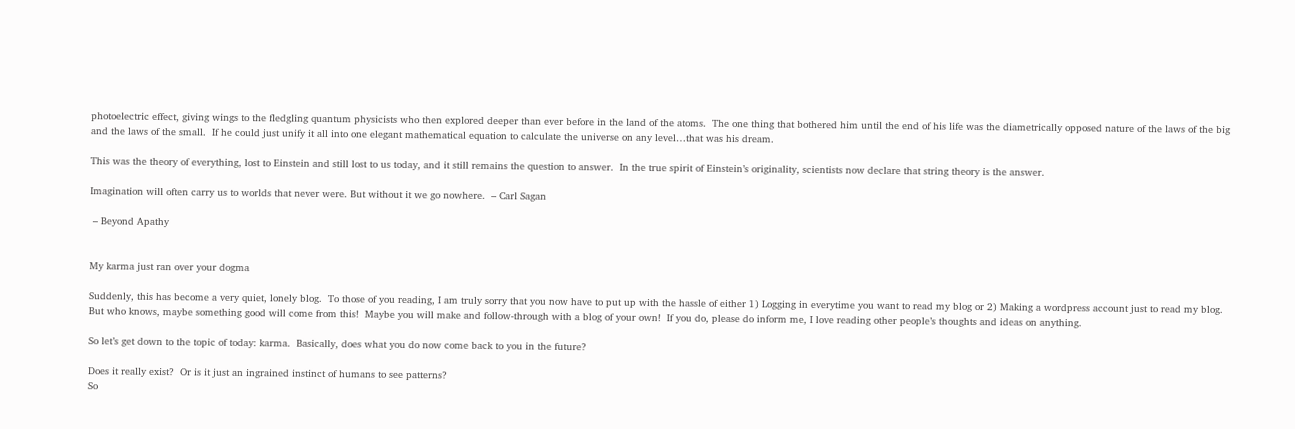photoelectric effect, giving wings to the fledgling quantum physicists who then explored deeper than ever before in the land of the atoms.  The one thing that bothered him until the end of his life was the diametrically opposed nature of the laws of the big and the laws of the small.  If he could just unify it all into one elegant mathematical equation to calculate the universe on any level…that was his dream.

This was the theory of everything, lost to Einstein and still lost to us today, and it still remains the question to answer.  In the true spirit of Einstein’s originality, scientists now declare that string theory is the answer.

Imagination will often carry us to worlds that never were. But without it we go nowhere.  – Carl Sagan

 – Beyond Apathy


My karma just ran over your dogma

Suddenly, this has become a very quiet, lonely blog.  To those of you reading, I am truly sorry that you now have to put up with the hassle of either 1) Logging in everytime you want to read my blog or 2) Making a wordpress account just to read my blog.
But who knows, maybe something good will come from this!  Maybe you will make and follow-through with a blog of your own!  If you do, please do inform me, I love reading other people’s thoughts and ideas on anything.

So let’s get down to the topic of today: karma.  Basically, does what you do now come back to you in the future?

Does it really exist?  Or is it just an ingrained instinct of humans to see patterns?
So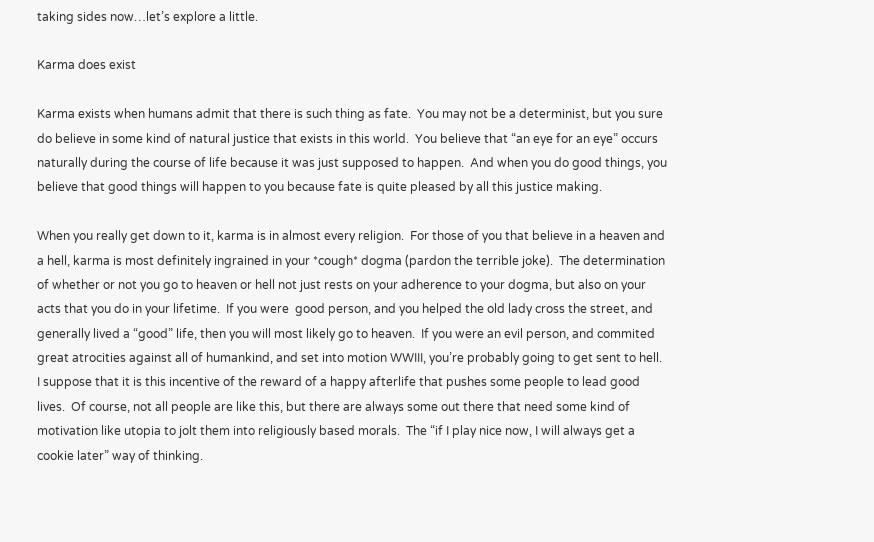taking sides now…let’s explore a little.

Karma does exist

Karma exists when humans admit that there is such thing as fate.  You may not be a determinist, but you sure do believe in some kind of natural justice that exists in this world.  You believe that “an eye for an eye” occurs naturally during the course of life because it was just supposed to happen.  And when you do good things, you believe that good things will happen to you because fate is quite pleased by all this justice making.

When you really get down to it, karma is in almost every religion.  For those of you that believe in a heaven and a hell, karma is most definitely ingrained in your *cough* dogma (pardon the terrible joke).  The determination of whether or not you go to heaven or hell not just rests on your adherence to your dogma, but also on your acts that you do in your lifetime.  If you were  good person, and you helped the old lady cross the street, and generally lived a “good” life, then you will most likely go to heaven.  If you were an evil person, and commited great atrocities against all of humankind, and set into motion WWIII, you’re probably going to get sent to hell.  I suppose that it is this incentive of the reward of a happy afterlife that pushes some people to lead good lives.  Of course, not all people are like this, but there are always some out there that need some kind of motivation like utopia to jolt them into religiously based morals.  The “if I play nice now, I will always get a cookie later” way of thinking.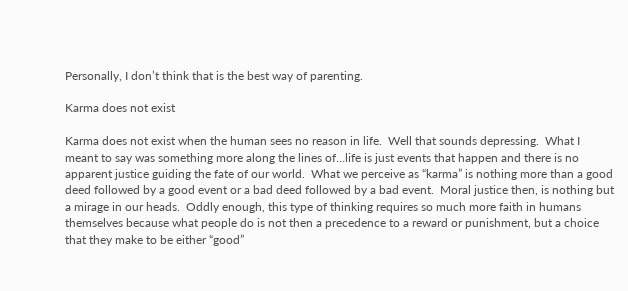Personally, I don’t think that is the best way of parenting.

Karma does not exist

Karma does not exist when the human sees no reason in life.  Well that sounds depressing.  What I meant to say was something more along the lines of…life is just events that happen and there is no apparent justice guiding the fate of our world.  What we perceive as “karma” is nothing more than a good deed followed by a good event or a bad deed followed by a bad event.  Moral justice then, is nothing but a mirage in our heads.  Oddly enough, this type of thinking requires so much more faith in humans themselves because what people do is not then a precedence to a reward or punishment, but a choice that they make to be either “good”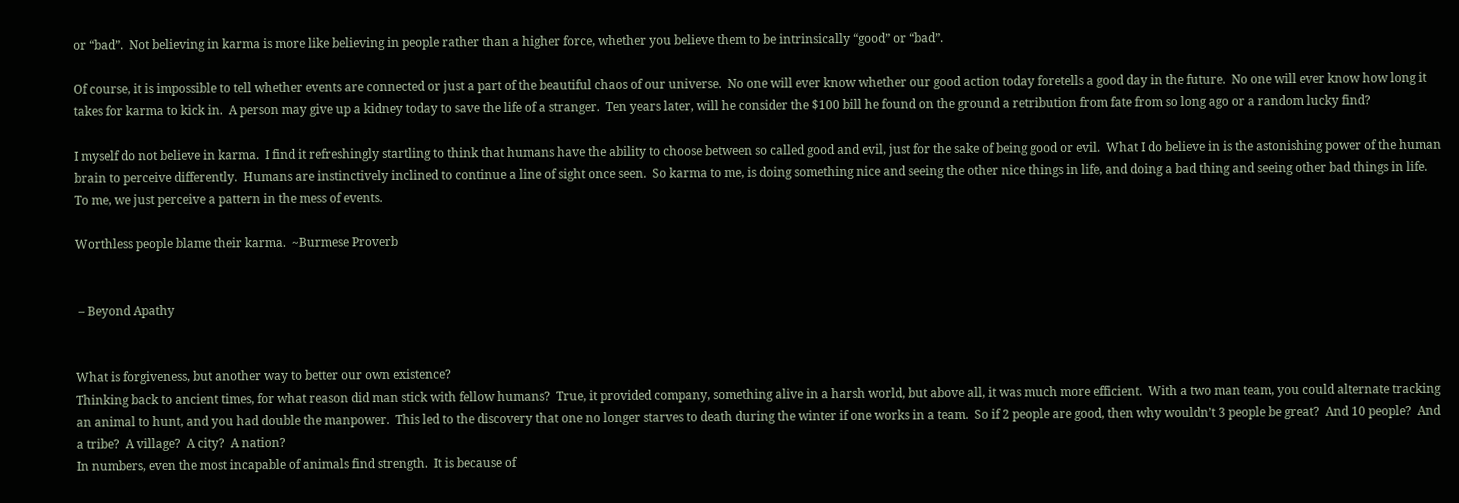or “bad”.  Not believing in karma is more like believing in people rather than a higher force, whether you believe them to be intrinsically “good” or “bad”.

Of course, it is impossible to tell whether events are connected or just a part of the beautiful chaos of our universe.  No one will ever know whether our good action today foretells a good day in the future.  No one will ever know how long it takes for karma to kick in.  A person may give up a kidney today to save the life of a stranger.  Ten years later, will he consider the $100 bill he found on the ground a retribution from fate from so long ago or a random lucky find?

I myself do not believe in karma.  I find it refreshingly startling to think that humans have the ability to choose between so called good and evil, just for the sake of being good or evil.  What I do believe in is the astonishing power of the human brain to perceive differently.  Humans are instinctively inclined to continue a line of sight once seen.  So karma to me, is doing something nice and seeing the other nice things in life, and doing a bad thing and seeing other bad things in life.  To me, we just perceive a pattern in the mess of events.

Worthless people blame their karma.  ~Burmese Proverb


 – Beyond Apathy


What is forgiveness, but another way to better our own existence?
Thinking back to ancient times, for what reason did man stick with fellow humans?  True, it provided company, something alive in a harsh world, but above all, it was much more efficient.  With a two man team, you could alternate tracking an animal to hunt, and you had double the manpower.  This led to the discovery that one no longer starves to death during the winter if one works in a team.  So if 2 people are good, then why wouldn’t 3 people be great?  And 10 people?  And a tribe?  A village?  A city?  A nation?
In numbers, even the most incapable of animals find strength.  It is because of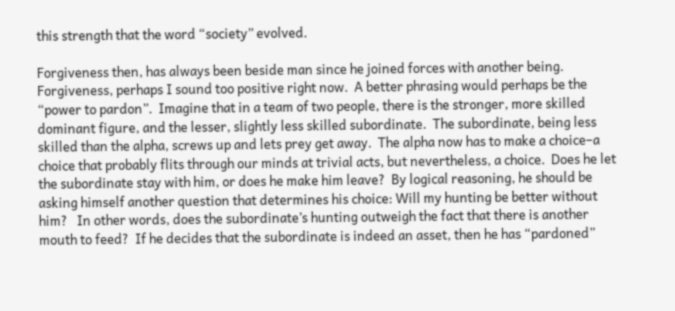this strength that the word “society” evolved.

Forgiveness then, has always been beside man since he joined forces with another being.  Forgiveness, perhaps I sound too positive right now.  A better phrasing would perhaps be the “power to pardon”.  Imagine that in a team of two people, there is the stronger, more skilled dominant figure, and the lesser, slightly less skilled subordinate.  The subordinate, being less skilled than the alpha, screws up and lets prey get away.  The alpha now has to make a choice–a choice that probably flits through our minds at trivial acts, but nevertheless, a choice.  Does he let the subordinate stay with him, or does he make him leave?  By logical reasoning, he should be asking himself another question that determines his choice: Will my hunting be better without him?   In other words, does the subordinate’s hunting outweigh the fact that there is another mouth to feed?  If he decides that the subordinate is indeed an asset, then he has “pardoned”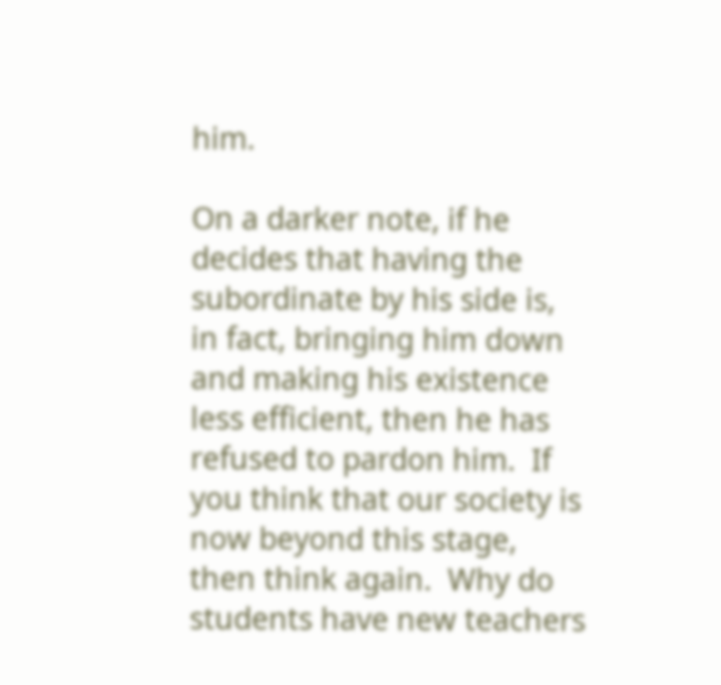him.

On a darker note, if he decides that having the subordinate by his side is, in fact, bringing him down and making his existence less efficient, then he has refused to pardon him.  If you think that our society is now beyond this stage, then think again.  Why do students have new teachers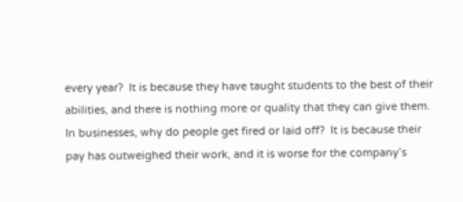every year?  It is because they have taught students to the best of their abilities, and there is nothing more or quality that they can give them.  In businesses, why do people get fired or laid off?  It is because their pay has outweighed their work, and it is worse for the company’s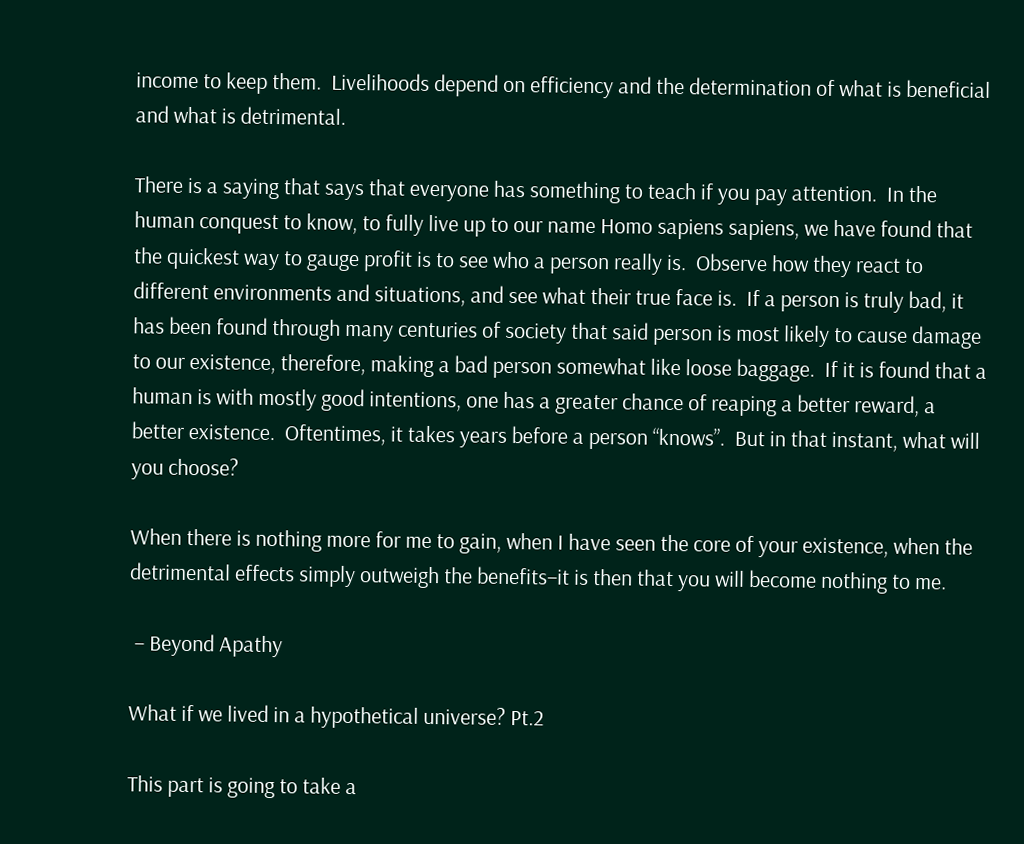income to keep them.  Livelihoods depend on efficiency and the determination of what is beneficial and what is detrimental.

There is a saying that says that everyone has something to teach if you pay attention.  In the human conquest to know, to fully live up to our name Homo sapiens sapiens, we have found that the quickest way to gauge profit is to see who a person really is.  Observe how they react to different environments and situations, and see what their true face is.  If a person is truly bad, it has been found through many centuries of society that said person is most likely to cause damage to our existence, therefore, making a bad person somewhat like loose baggage.  If it is found that a human is with mostly good intentions, one has a greater chance of reaping a better reward, a better existence.  Oftentimes, it takes years before a person “knows”.  But in that instant, what will you choose?

When there is nothing more for me to gain, when I have seen the core of your existence, when the detrimental effects simply outweigh the benefits–it is then that you will become nothing to me.

 – Beyond Apathy

What if we lived in a hypothetical universe? Pt.2

This part is going to take a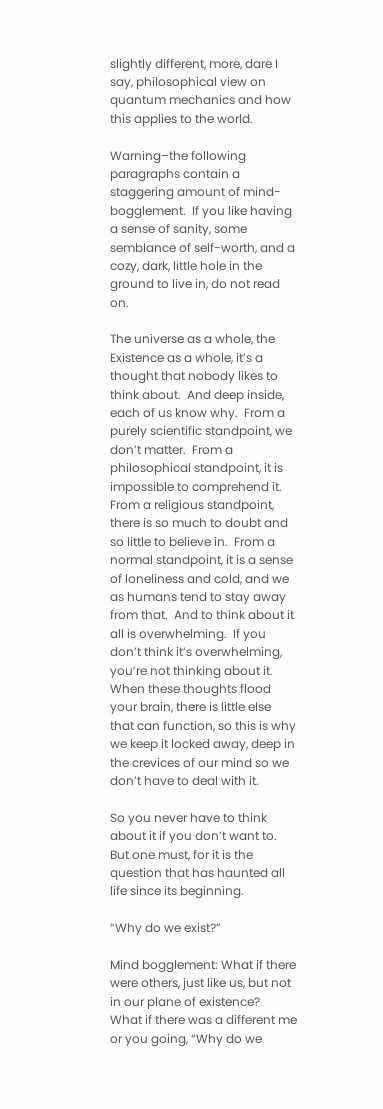slightly different, more, dare I say, philosophical view on quantum mechanics and how this applies to the world.

Warning–the following paragraphs contain a staggering amount of mind-bogglement.  If you like having a sense of sanity, some semblance of self-worth, and a cozy, dark, little hole in the ground to live in, do not read on.

The universe as a whole, the Existence as a whole, it’s a thought that nobody likes to think about.  And deep inside, each of us know why.  From a purely scientific standpoint, we don’t matter.  From a philosophical standpoint, it is impossible to comprehend it.  From a religious standpoint, there is so much to doubt and so little to believe in.  From a normal standpoint, it is a sense of loneliness and cold, and we as humans tend to stay away from that.  And to think about it all is overwhelming.  If you don’t think it’s overwhelming, you’re not thinking about it.  When these thoughts flood your brain, there is little else that can function, so this is why we keep it locked away, deep in the crevices of our mind so we don’t have to deal with it.

So you never have to think about it if you don’t want to.  But one must, for it is the question that has haunted all life since its beginning.

“Why do we exist?”

Mind bogglement: What if there were others, just like us, but not in our plane of existence?  What if there was a different me or you going, “Why do we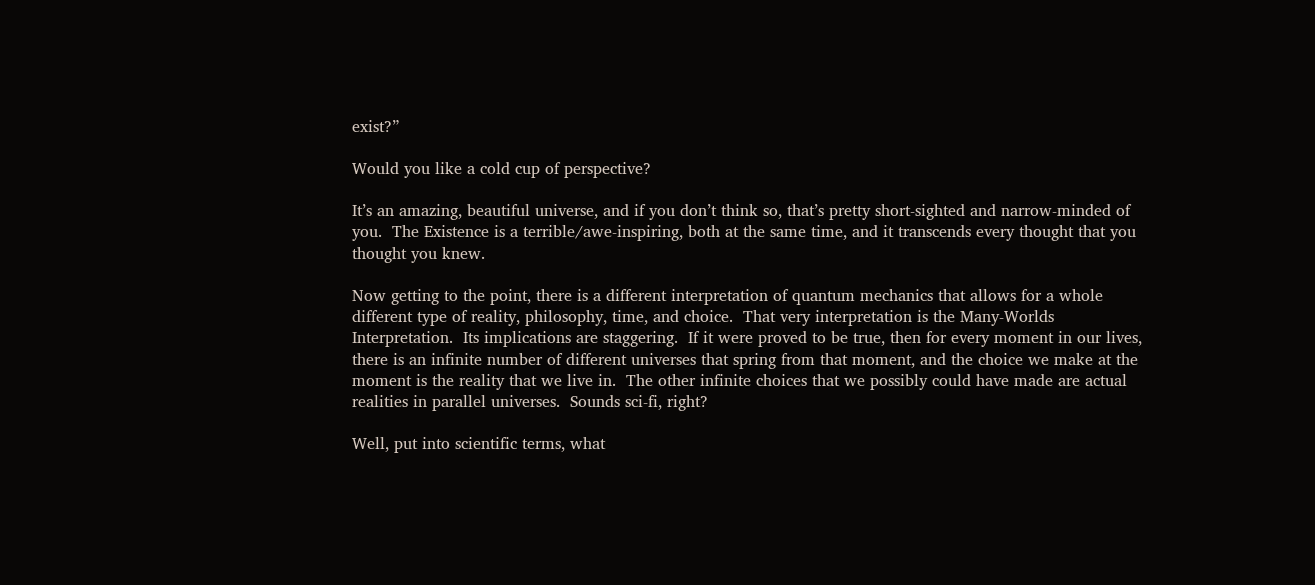exist?”

Would you like a cold cup of perspective?

It’s an amazing, beautiful universe, and if you don’t think so, that’s pretty short-sighted and narrow-minded of you.  The Existence is a terrible/awe-inspiring, both at the same time, and it transcends every thought that you thought you knew.

Now getting to the point, there is a different interpretation of quantum mechanics that allows for a whole different type of reality, philosophy, time, and choice.  That very interpretation is the Many-Worlds Interpretation.  Its implications are staggering.  If it were proved to be true, then for every moment in our lives, there is an infinite number of different universes that spring from that moment, and the choice we make at the moment is the reality that we live in.  The other infinite choices that we possibly could have made are actual realities in parallel universes.  Sounds sci-fi, right?

Well, put into scientific terms, what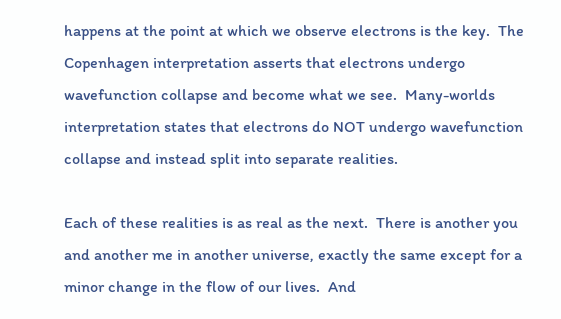happens at the point at which we observe electrons is the key.  The Copenhagen interpretation asserts that electrons undergo wavefunction collapse and become what we see.  Many-worlds interpretation states that electrons do NOT undergo wavefunction collapse and instead split into separate realities.

Each of these realities is as real as the next.  There is another you and another me in another universe, exactly the same except for a minor change in the flow of our lives.  And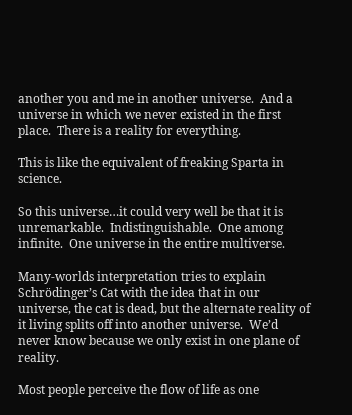another you and me in another universe.  And a universe in which we never existed in the first place.  There is a reality for everything.

This is like the equivalent of freaking Sparta in science.

So this universe…it could very well be that it is unremarkable.  Indistinguishable.  One among infinite.  One universe in the entire multiverse.

Many-worlds interpretation tries to explain Schrödinger’s Cat with the idea that in our universe, the cat is dead, but the alternate reality of it living splits off into another universe.  We’d never know because we only exist in one plane of reality.

Most people perceive the flow of life as one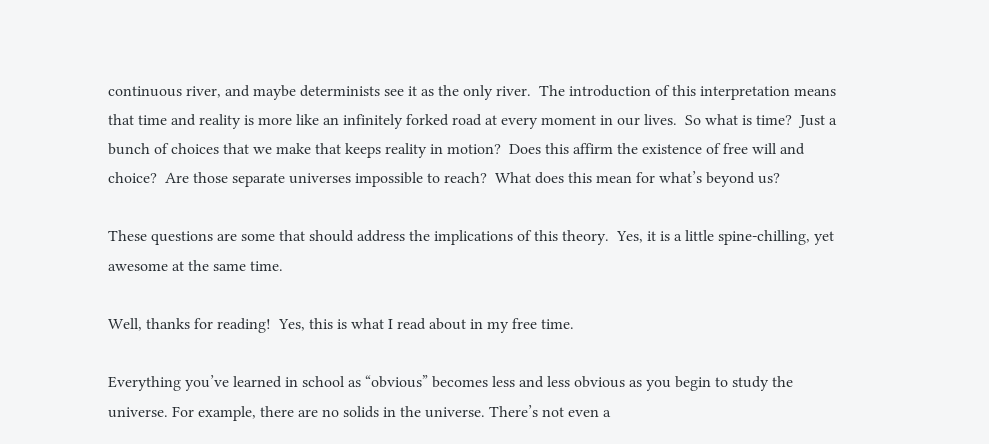continuous river, and maybe determinists see it as the only river.  The introduction of this interpretation means that time and reality is more like an infinitely forked road at every moment in our lives.  So what is time?  Just a bunch of choices that we make that keeps reality in motion?  Does this affirm the existence of free will and choice?  Are those separate universes impossible to reach?  What does this mean for what’s beyond us?

These questions are some that should address the implications of this theory.  Yes, it is a little spine-chilling, yet awesome at the same time.

Well, thanks for reading!  Yes, this is what I read about in my free time.

Everything you’ve learned in school as “obvious” becomes less and less obvious as you begin to study the universe. For example, there are no solids in the universe. There’s not even a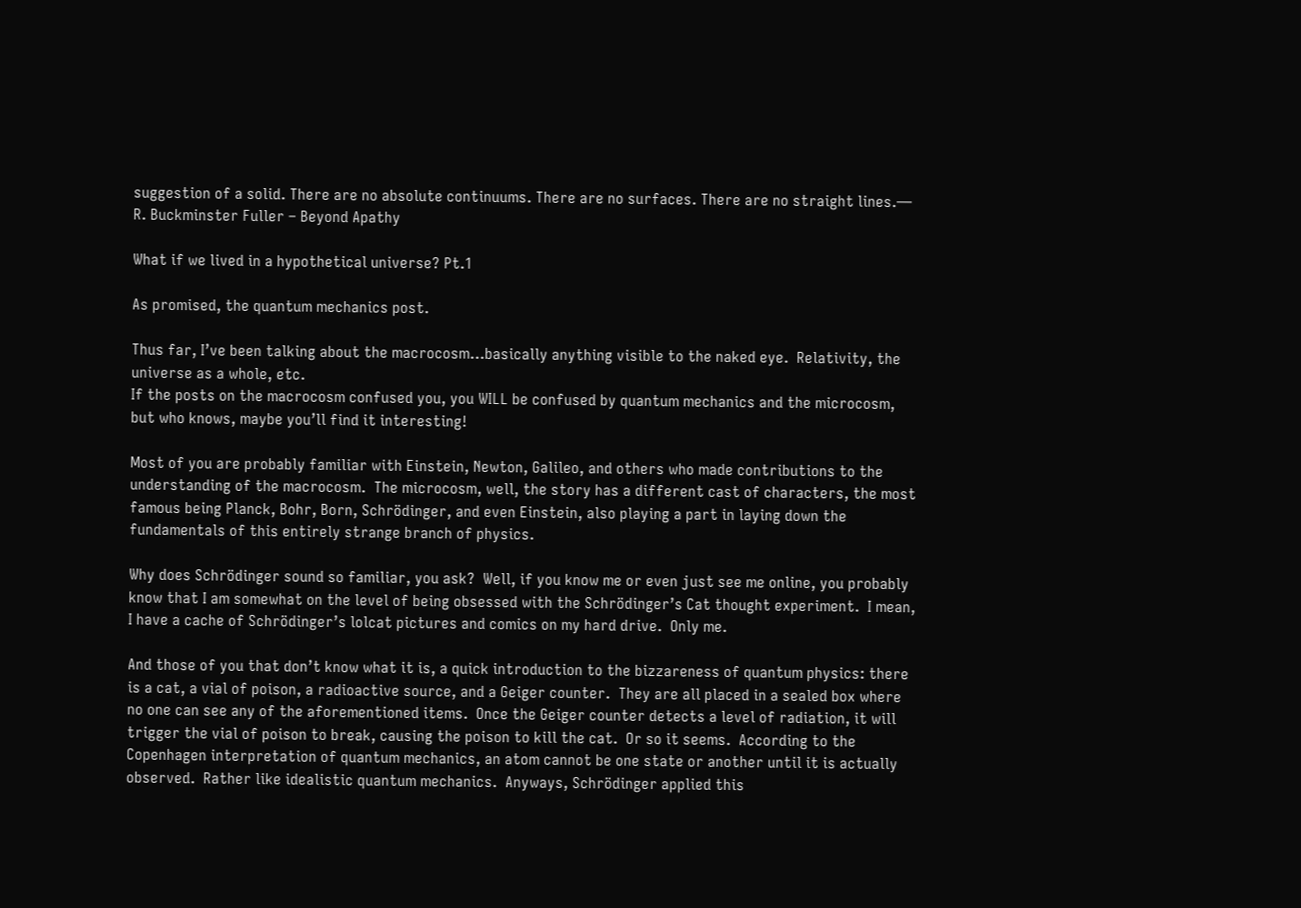suggestion of a solid. There are no absolute continuums. There are no surfaces. There are no straight lines.— R. Buckminster Fuller – Beyond Apathy

What if we lived in a hypothetical universe? Pt.1

As promised, the quantum mechanics post.

Thus far, I’ve been talking about the macrocosm…basically anything visible to the naked eye.  Relativity, the universe as a whole, etc.
If the posts on the macrocosm confused you, you WILL be confused by quantum mechanics and the microcosm, but who knows, maybe you’ll find it interesting!

Most of you are probably familiar with Einstein, Newton, Galileo, and others who made contributions to the understanding of the macrocosm.  The microcosm, well, the story has a different cast of characters, the most famous being Planck, Bohr, Born, Schrödinger, and even Einstein, also playing a part in laying down the fundamentals of this entirely strange branch of physics.

Why does Schrödinger sound so familiar, you ask?  Well, if you know me or even just see me online, you probably know that I am somewhat on the level of being obsessed with the Schrödinger’s Cat thought experiment.  I mean, I have a cache of Schrödinger’s lolcat pictures and comics on my hard drive.  Only me.

And those of you that don’t know what it is, a quick introduction to the bizzareness of quantum physics: there is a cat, a vial of poison, a radioactive source, and a Geiger counter.  They are all placed in a sealed box where no one can see any of the aforementioned items.  Once the Geiger counter detects a level of radiation, it will trigger the vial of poison to break, causing the poison to kill the cat.  Or so it seems.  According to the Copenhagen interpretation of quantum mechanics, an atom cannot be one state or another until it is actually observed.  Rather like idealistic quantum mechanics.  Anyways, Schrödinger applied this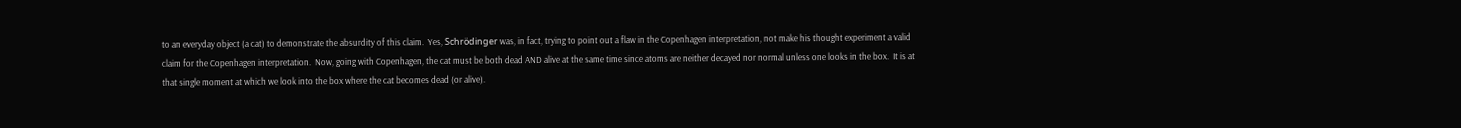to an everyday object (a cat) to demonstrate the absurdity of this claim.  Yes, Schrödinger was, in fact, trying to point out a flaw in the Copenhagen interpretation, not make his thought experiment a valid claim for the Copenhagen interpretation.  Now, going with Copenhagen, the cat must be both dead AND alive at the same time since atoms are neither decayed nor normal unless one looks in the box.  It is at that single moment at which we look into the box where the cat becomes dead (or alive).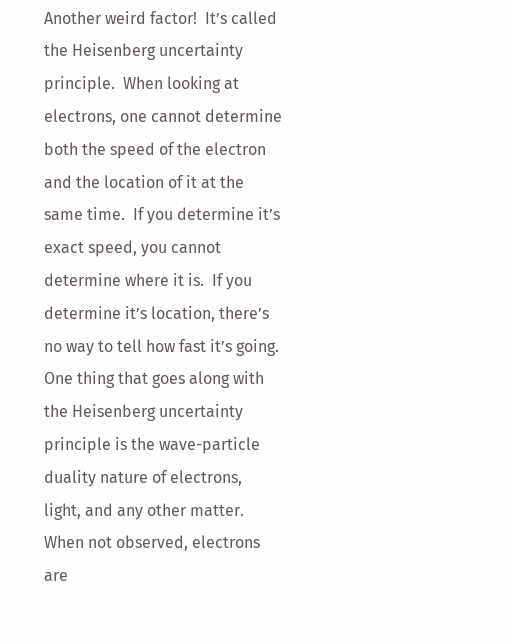Another weird factor!  It’s called the Heisenberg uncertainty principle.  When looking at electrons, one cannot determine both the speed of the electron and the location of it at the same time.  If you determine it’s exact speed, you cannot determine where it is.  If you determine it’s location, there’s no way to tell how fast it’s going.
One thing that goes along with the Heisenberg uncertainty principle is the wave-particle duality nature of electrons, light, and any other matter.  When not observed, electrons are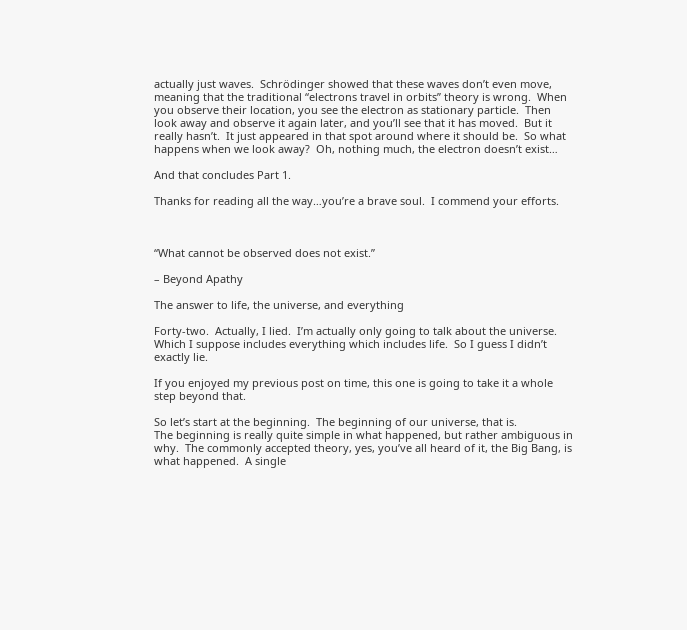actually just waves.  Schrödinger showed that these waves don’t even move, meaning that the traditional “electrons travel in orbits” theory is wrong.  When you observe their location, you see the electron as stationary particle.  Then look away and observe it again later, and you’ll see that it has moved.  But it really hasn’t.  It just appeared in that spot around where it should be.  So what happens when we look away?  Oh, nothing much, the electron doesn’t exist…

And that concludes Part 1.

Thanks for reading all the way…you’re a brave soul.  I commend your efforts.



“What cannot be observed does not exist.”

– Beyond Apathy

The answer to life, the universe, and everything

Forty-two.  Actually, I lied.  I’m actually only going to talk about the universe.  Which I suppose includes everything which includes life.  So I guess I didn’t exactly lie.

If you enjoyed my previous post on time, this one is going to take it a whole step beyond that.

So let’s start at the beginning.  The beginning of our universe, that is.
The beginning is really quite simple in what happened, but rather ambiguous in why.  The commonly accepted theory, yes, you’ve all heard of it, the Big Bang, is what happened.  A single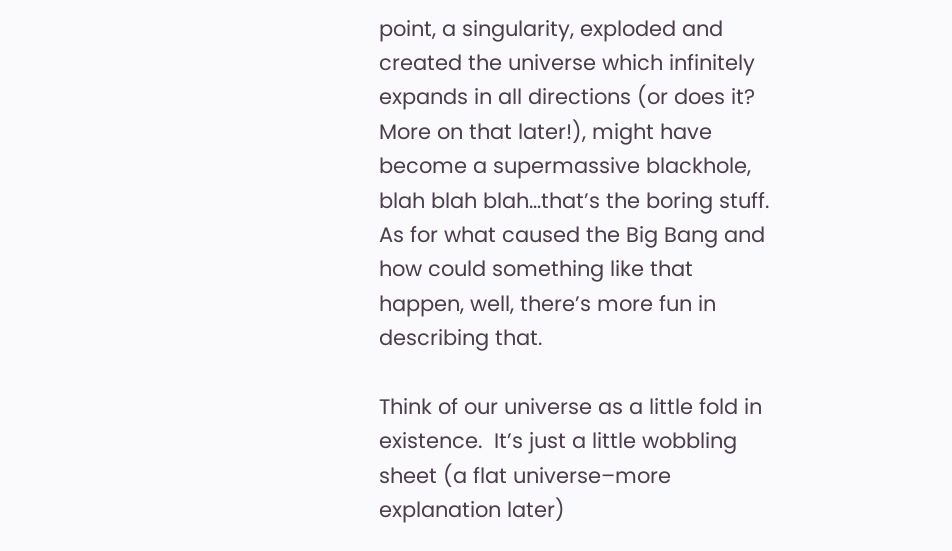point, a singularity, exploded and created the universe which infinitely expands in all directions (or does it?  More on that later!), might have become a supermassive blackhole, blah blah blah…that’s the boring stuff.  As for what caused the Big Bang and how could something like that happen, well, there’s more fun in describing that.

Think of our universe as a little fold in existence.  It’s just a little wobbling sheet (a flat universe–more explanation later)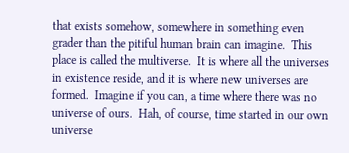that exists somehow, somewhere in something even grader than the pitiful human brain can imagine.  This place is called the multiverse.  It is where all the universes in existence reside, and it is where new universes are formed.  Imagine if you can, a time where there was no universe of ours.  Hah, of course, time started in our own universe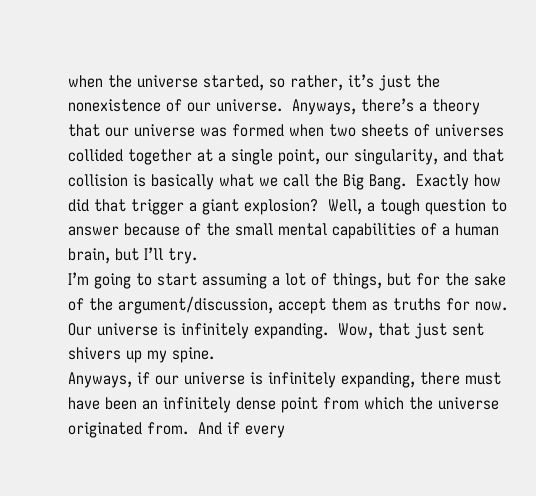when the universe started, so rather, it’s just the nonexistence of our universe.  Anyways, there’s a theory that our universe was formed when two sheets of universes collided together at a single point, our singularity, and that collision is basically what we call the Big Bang.  Exactly how did that trigger a giant explosion?  Well, a tough question to answer because of the small mental capabilities of a human brain, but I’ll try.
I’m going to start assuming a lot of things, but for the sake of the argument/discussion, accept them as truths for now.
Our universe is infinitely expanding.  Wow, that just sent shivers up my spine.
Anyways, if our universe is infinitely expanding, there must have been an infinitely dense point from which the universe originated from.  And if every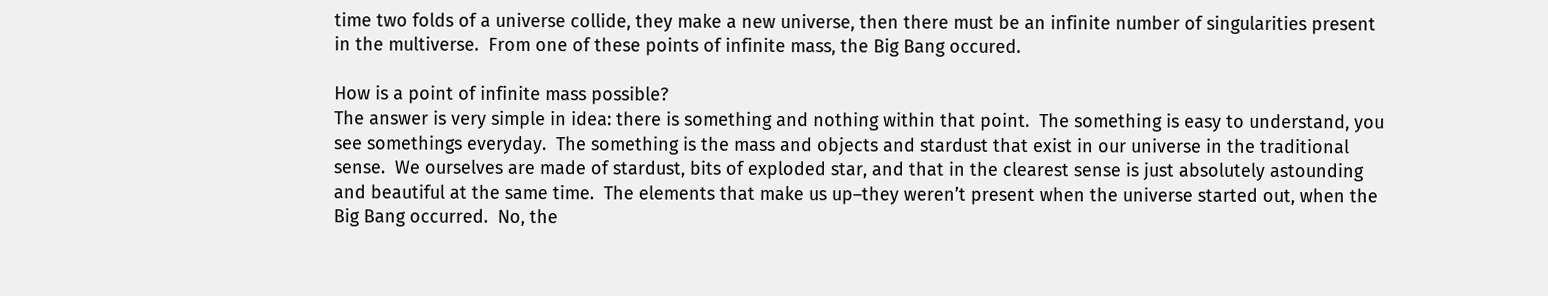time two folds of a universe collide, they make a new universe, then there must be an infinite number of singularities present in the multiverse.  From one of these points of infinite mass, the Big Bang occured.

How is a point of infinite mass possible?
The answer is very simple in idea: there is something and nothing within that point.  The something is easy to understand, you see somethings everyday.  The something is the mass and objects and stardust that exist in our universe in the traditional sense.  We ourselves are made of stardust, bits of exploded star, and that in the clearest sense is just absolutely astounding and beautiful at the same time.  The elements that make us up–they weren’t present when the universe started out, when the Big Bang occurred.  No, the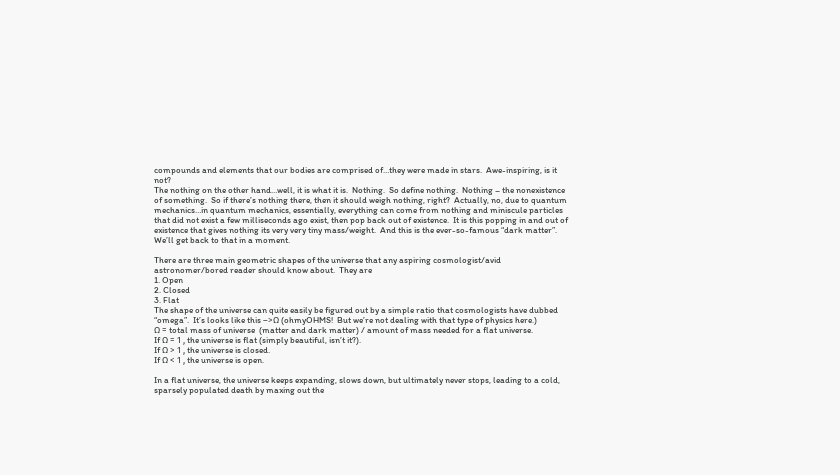compounds and elements that our bodies are comprised of…they were made in stars.  Awe-inspiring, is it not?
The nothing on the other hand…well, it is what it is.  Nothing.  So define nothing.  Nothing – the nonexistence of something.  So if there’s nothing there, then it should weigh nothing, right?  Actually, no, due to quantum mechanics…in quantum mechanics, essentially, everything can come from nothing and miniscule particles that did not exist a few milliseconds ago exist, then pop back out of existence.  It is this popping in and out of existence that gives nothing its very very tiny mass/weight.  And this is the ever-so-famous “dark matter”.  We’ll get back to that in a moment.

There are three main geometric shapes of the universe that any aspiring cosmologist/avid astronomer/bored reader should know about.  They are
1. Open
2. Closed
3. Flat
The shape of the universe can quite easily be figured out by a simple ratio that cosmologists have dubbed “omega”.  It’s looks like this –>Ω (ohmyOHMS!  But we’re not dealing with that type of physics here.)
Ω = total mass of universe  (matter and dark matter) / amount of mass needed for a flat universe.
If Ω = 1 , the universe is flat (simply beautiful, isn’t it?).
If Ω > 1 , the universe is closed.
If Ω < 1 , the universe is open.

In a flat universe, the universe keeps expanding, slows down, but ultimately never stops, leading to a cold, sparsely populated death by maxing out the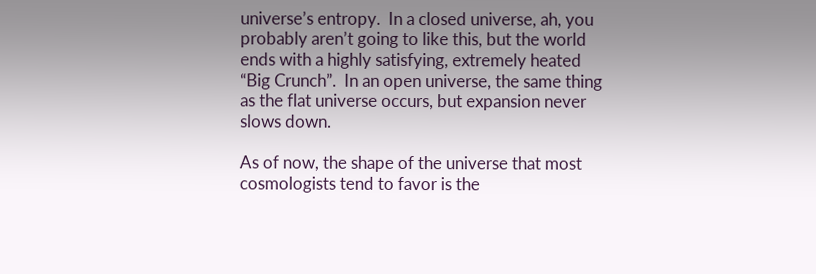universe’s entropy.  In a closed universe, ah, you probably aren’t going to like this, but the world ends with a highly satisfying, extremely heated “Big Crunch”.  In an open universe, the same thing as the flat universe occurs, but expansion never slows down.

As of now, the shape of the universe that most cosmologists tend to favor is the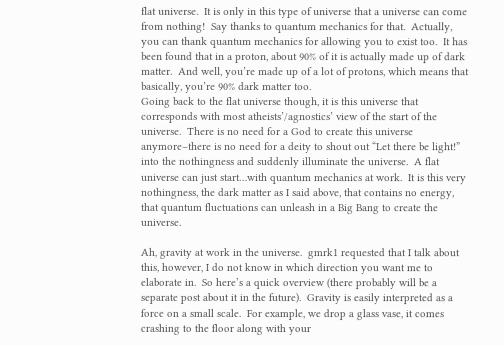flat universe.  It is only in this type of universe that a universe can come from nothing!  Say thanks to quantum mechanics for that.  Actually, you can thank quantum mechanics for allowing you to exist too.  It has been found that in a proton, about 90% of it is actually made up of dark matter.  And well, you’re made up of a lot of protons, which means that basically, you’re 90% dark matter too.
Going back to the flat universe though, it is this universe that corresponds with most atheists’/agnostics’ view of the start of the universe.  There is no need for a God to create this universe anymore–there is no need for a deity to shout out “Let there be light!” into the nothingness and suddenly illuminate the universe.  A flat universe can just start…with quantum mechanics at work.  It is this very nothingness, the dark matter as I said above, that contains no energy, that quantum fluctuations can unleash in a Big Bang to create the universe.

Ah, gravity at work in the universe.  gmrk1 requested that I talk about this, however, I do not know in which direction you want me to elaborate in.  So here’s a quick overview (there probably will be a separate post about it in the future).  Gravity is easily interpreted as a force on a small scale.  For example, we drop a glass vase, it comes crashing to the floor along with your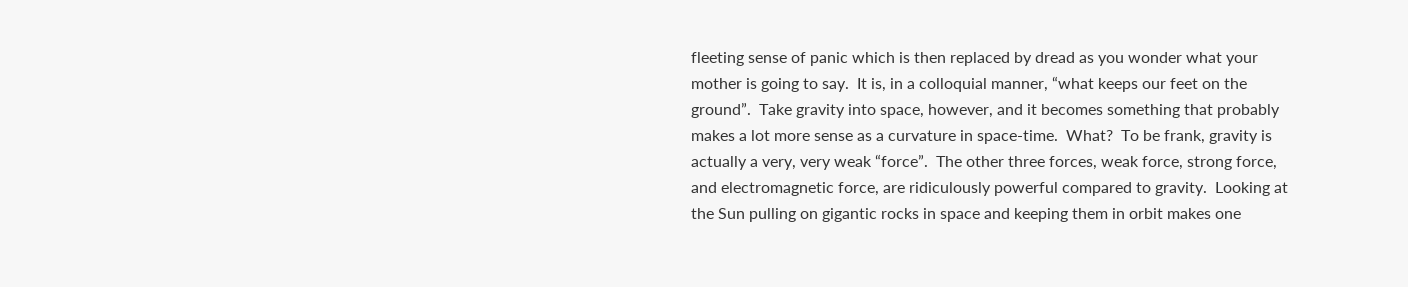fleeting sense of panic which is then replaced by dread as you wonder what your mother is going to say.  It is, in a colloquial manner, “what keeps our feet on the ground”.  Take gravity into space, however, and it becomes something that probably makes a lot more sense as a curvature in space-time.  What?  To be frank, gravity is actually a very, very weak “force”.  The other three forces, weak force, strong force, and electromagnetic force, are ridiculously powerful compared to gravity.  Looking at the Sun pulling on gigantic rocks in space and keeping them in orbit makes one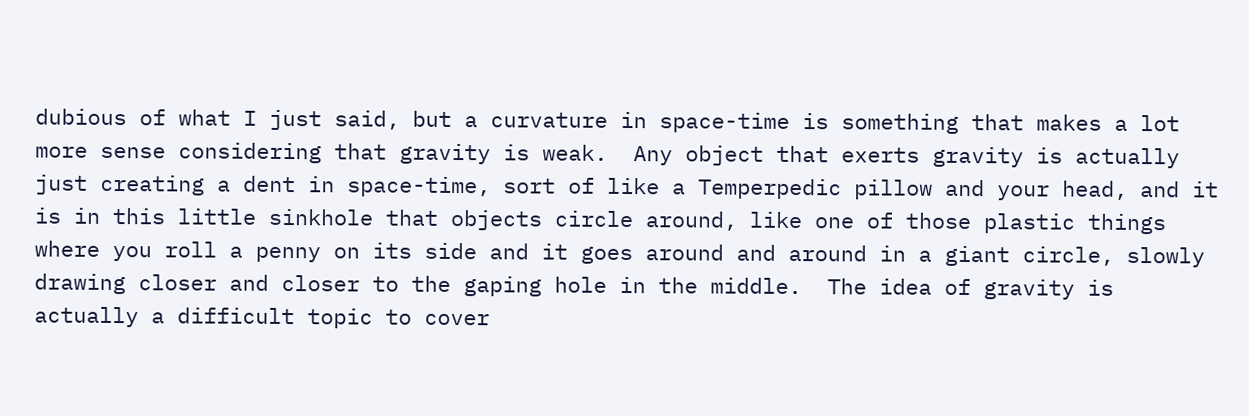dubious of what I just said, but a curvature in space-time is something that makes a lot more sense considering that gravity is weak.  Any object that exerts gravity is actually just creating a dent in space-time, sort of like a Temperpedic pillow and your head, and it is in this little sinkhole that objects circle around, like one of those plastic things where you roll a penny on its side and it goes around and around in a giant circle, slowly drawing closer and closer to the gaping hole in the middle.  The idea of gravity is actually a difficult topic to cover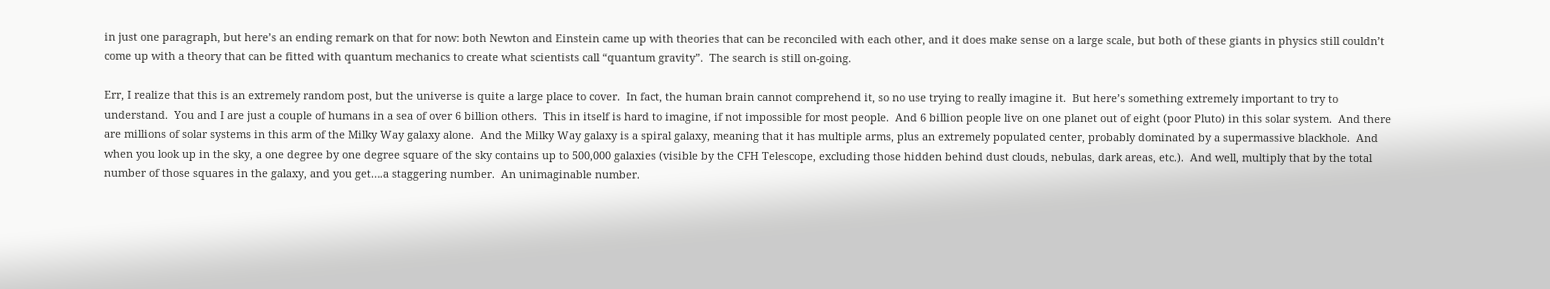in just one paragraph, but here’s an ending remark on that for now: both Newton and Einstein came up with theories that can be reconciled with each other, and it does make sense on a large scale, but both of these giants in physics still couldn’t come up with a theory that can be fitted with quantum mechanics to create what scientists call “quantum gravity”.  The search is still on-going.

Err, I realize that this is an extremely random post, but the universe is quite a large place to cover.  In fact, the human brain cannot comprehend it, so no use trying to really imagine it.  But here’s something extremely important to try to understand.  You and I are just a couple of humans in a sea of over 6 billion others.  This in itself is hard to imagine, if not impossible for most people.  And 6 billion people live on one planet out of eight (poor Pluto) in this solar system.  And there are millions of solar systems in this arm of the Milky Way galaxy alone.  And the Milky Way galaxy is a spiral galaxy, meaning that it has multiple arms, plus an extremely populated center, probably dominated by a supermassive blackhole.  And when you look up in the sky, a one degree by one degree square of the sky contains up to 500,000 galaxies (visible by the CFH Telescope, excluding those hidden behind dust clouds, nebulas, dark areas, etc.).  And well, multiply that by the total number of those squares in the galaxy, and you get….a staggering number.  An unimaginable number.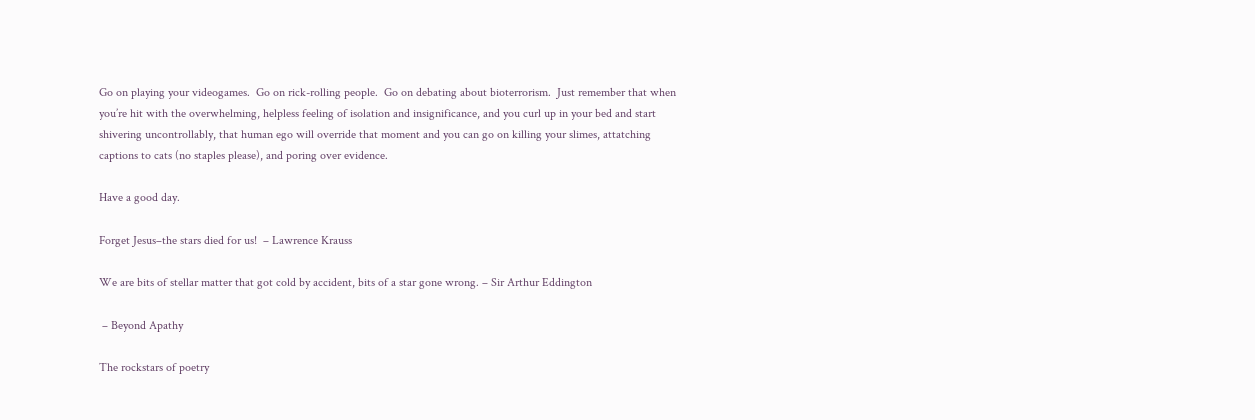Go on playing your videogames.  Go on rick-rolling people.  Go on debating about bioterrorism.  Just remember that when you’re hit with the overwhelming, helpless feeling of isolation and insignificance, and you curl up in your bed and start shivering uncontrollably, that human ego will override that moment and you can go on killing your slimes, attatching captions to cats (no staples please), and poring over evidence.

Have a good day.

Forget Jesus–the stars died for us!  – Lawrence Krauss

We are bits of stellar matter that got cold by accident, bits of a star gone wrong. – Sir Arthur Eddington

 – Beyond Apathy

The rockstars of poetry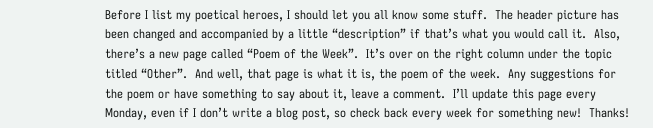Before I list my poetical heroes, I should let you all know some stuff.  The header picture has been changed and accompanied by a little “description” if that’s what you would call it.  Also, there’s a new page called “Poem of the Week”.  It’s over on the right column under the topic titled “Other”.  And well, that page is what it is, the poem of the week.  Any suggestions for the poem or have something to say about it, leave a comment.  I’ll update this page every Monday, even if I don’t write a blog post, so check back every week for something new!  Thanks!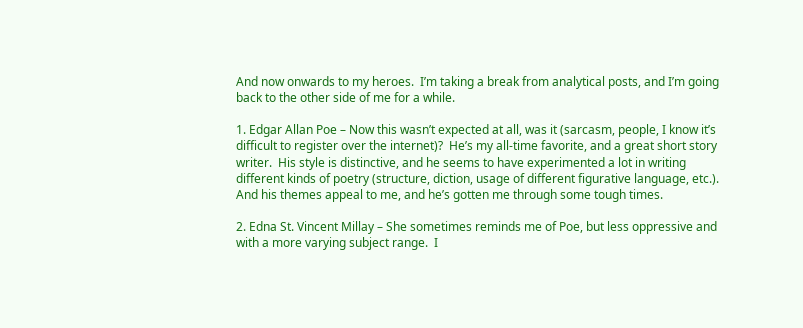And now onwards to my heroes.  I’m taking a break from analytical posts, and I’m going back to the other side of me for a while.

1. Edgar Allan Poe – Now this wasn’t expected at all, was it (sarcasm, people, I know it’s difficult to register over the internet)?  He’s my all-time favorite, and a great short story writer.  His style is distinctive, and he seems to have experimented a lot in writing different kinds of poetry (structure, diction, usage of different figurative language, etc.).  And his themes appeal to me, and he’s gotten me through some tough times.

2. Edna St. Vincent Millay – She sometimes reminds me of Poe, but less oppressive and with a more varying subject range.  I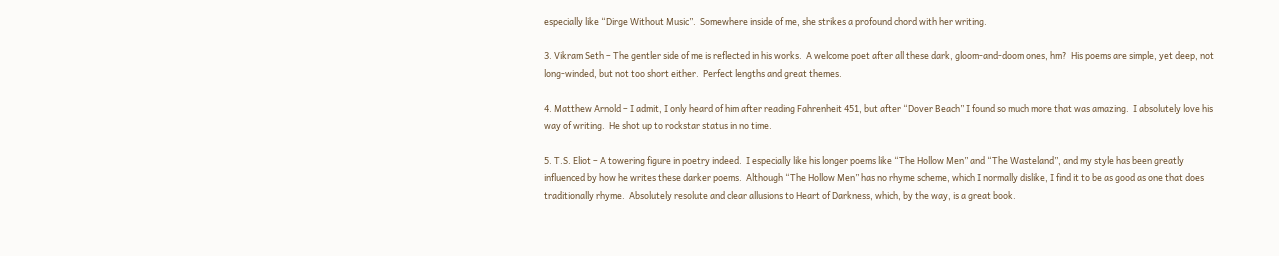especially like “Dirge Without Music”.  Somewhere inside of me, she strikes a profound chord with her writing.

3. Vikram Seth – The gentler side of me is reflected in his works.  A welcome poet after all these dark, gloom-and-doom ones, hm?  His poems are simple, yet deep, not long-winded, but not too short either.  Perfect lengths and great themes.

4. Matthew Arnold – I admit, I only heard of him after reading Fahrenheit 451, but after “Dover Beach” I found so much more that was amazing.  I absolutely love his way of writing.  He shot up to rockstar status in no time.

5. T.S. Eliot – A towering figure in poetry indeed.  I especially like his longer poems like “The Hollow Men” and “The Wasteland”, and my style has been greatly influenced by how he writes these darker poems.  Although “The Hollow Men” has no rhyme scheme, which I normally dislike, I find it to be as good as one that does traditionally rhyme.  Absolutely resolute and clear allusions to Heart of Darkness, which, by the way, is a great book.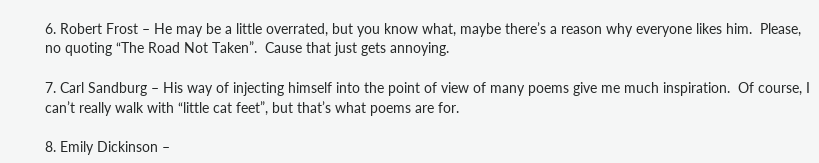6. Robert Frost – He may be a little overrated, but you know what, maybe there’s a reason why everyone likes him.  Please, no quoting “The Road Not Taken”.  Cause that just gets annoying.

7. Carl Sandburg – His way of injecting himself into the point of view of many poems give me much inspiration.  Of course, I can’t really walk with “little cat feet”, but that’s what poems are for.

8. Emily Dickinson –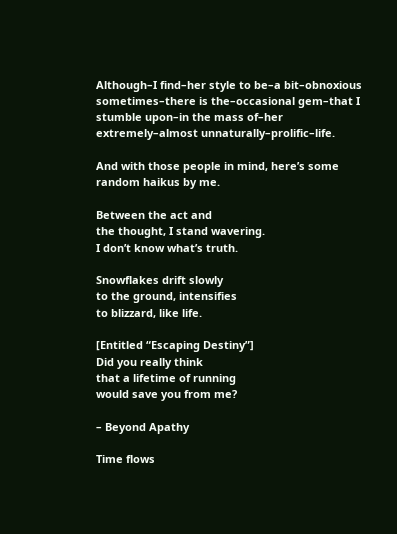Although–I find–her style to be–a bit–obnoxious sometimes–there is the–occasional gem–that I stumble upon–in the mass of–her extremely–almost unnaturally–prolific–life.

And with those people in mind, here’s some random haikus by me.

Between the act and
the thought, I stand wavering.
I don’t know what’s truth.

Snowflakes drift slowly
to the ground, intensifies
to blizzard, like life.

[Entitled “Escaping Destiny”]
Did you really think
that a lifetime of running
would save you from me?

– Beyond Apathy

Time flows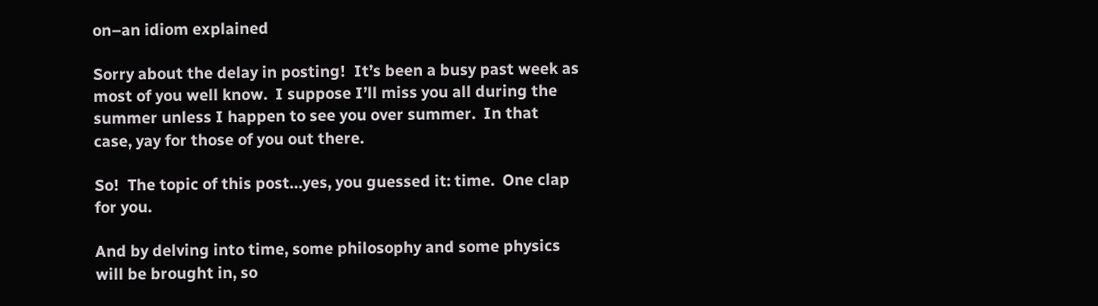on–an idiom explained

Sorry about the delay in posting!  It’s been a busy past week as most of you well know.  I suppose I’ll miss you all during the summer unless I happen to see you over summer.  In that case, yay for those of you out there.

So!  The topic of this post…yes, you guessed it: time.  One clap for you.

And by delving into time, some philosophy and some physics will be brought in, so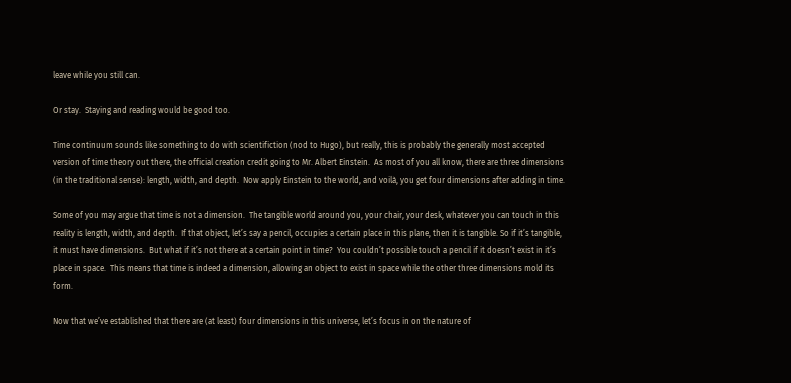leave while you still can.

Or stay.  Staying and reading would be good too.

Time continuum sounds like something to do with scientifiction (nod to Hugo), but really, this is probably the generally most accepted version of time theory out there, the official creation credit going to Mr. Albert Einstein.  As most of you all know, there are three dimensions (in the traditional sense): length, width, and depth.  Now apply Einstein to the world, and voilà, you get four dimensions after adding in time.

Some of you may argue that time is not a dimension.  The tangible world around you, your chair, your desk, whatever you can touch in this reality is length, width, and depth.  If that object, let’s say a pencil, occupies a certain place in this plane, then it is tangible. So if it’s tangible, it must have dimensions.  But what if it’s not there at a certain point in time?  You couldn’t possible touch a pencil if it doesn’t exist in it’s place in space.  This means that time is indeed a dimension, allowing an object to exist in space while the other three dimensions mold its form.

Now that we’ve established that there are (at least) four dimensions in this universe, let’s focus in on the nature of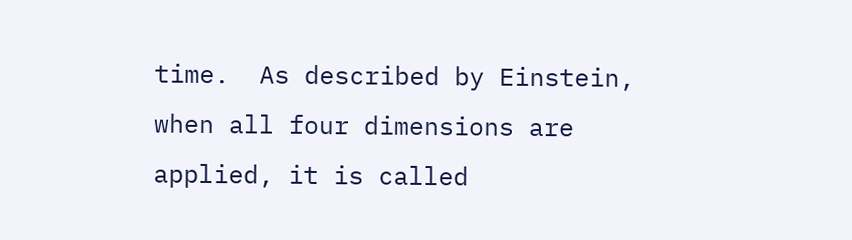time.  As described by Einstein, when all four dimensions are applied, it is called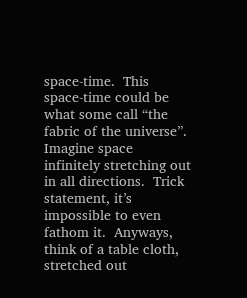space-time.  This space-time could be what some call “the fabric of the universe”.  Imagine space infinitely stretching out in all directions.  Trick statement, it’s impossible to even fathom it.  Anyways, think of a table cloth, stretched out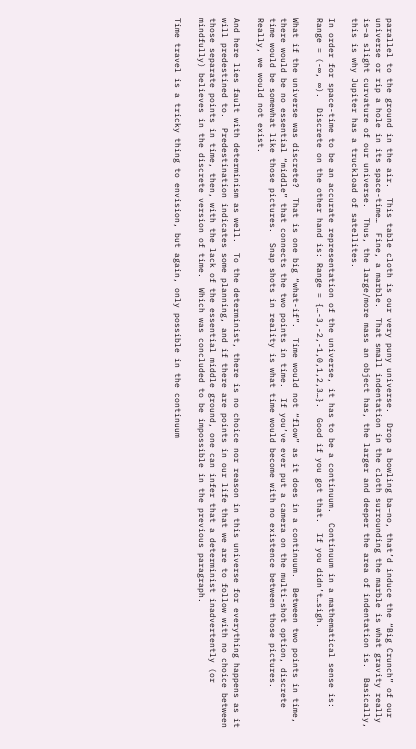parallel to the ground in the air.  This table cloth is our very puny universe.  Drop a bowling ba–no, that’d induce the “Big Crunch” of our universe or rip a hole in its space-time…  Fine, a marble.  That small indentation in the cloth surrounding the marble is what gravity really is–a slight curvature of our universe.  Thus, the large/more mass an object has, the larger and deeper the area of indentation is.  Basically, this is why Jupiter has a truckload of satellites.

In order for space-time to be an accurate representation of the universe, it has to be a continuum.  Continuum in a mathematical sense is: Range = (-∞, ∞).  Discrete on the other hand is: Range = {…-3,-2,-1,0,1,2,3…}.  Good if you got that.  If you didn’t…sigh.

What if the universe was discrete?  That is one big “what-if”.  Time would not “flow” as it does in a continuum.  Between two points in time, there would be no essential “middle” that connects the two points in time.  If you’ve ever put a camera on the multi-shot option, discrete time would be somewhat like those pictures.  Snap shots in reality is what time would become with no existence between those pictures.  Really, we would not exist.

And here lies fault with determinism as well.  To the determinist, there is no choice nor reason in this universe for everything happens as it will predestined to.  Predestination indicates some planning, and if there are points in our life that we are to follow with no choice between those separate points in time, then, with the lack of the essential middle ground, one can infer that a determinist inadvertently (or mindfully) believes in the discrete version of time.  Which was concluded to be impossible in the previous paragraph.

Time travel is a tricky thing to envision, but again, only possible in the continuum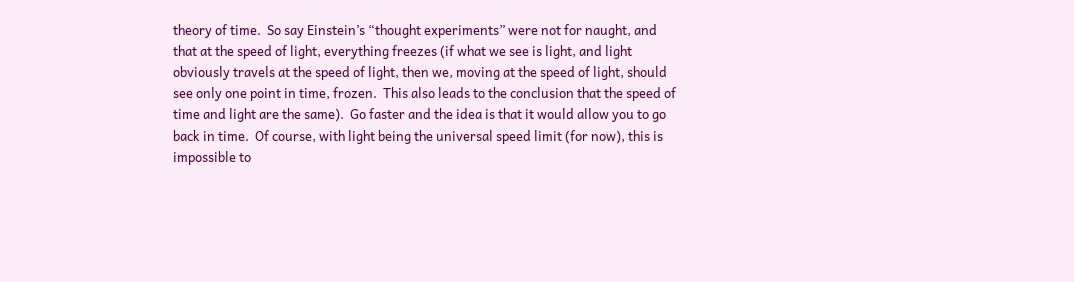theory of time.  So say Einstein’s “thought experiments” were not for naught, and that at the speed of light, everything freezes (if what we see is light, and light obviously travels at the speed of light, then we, moving at the speed of light, should see only one point in time, frozen.  This also leads to the conclusion that the speed of time and light are the same).  Go faster and the idea is that it would allow you to go back in time.  Of course, with light being the universal speed limit (for now), this is impossible to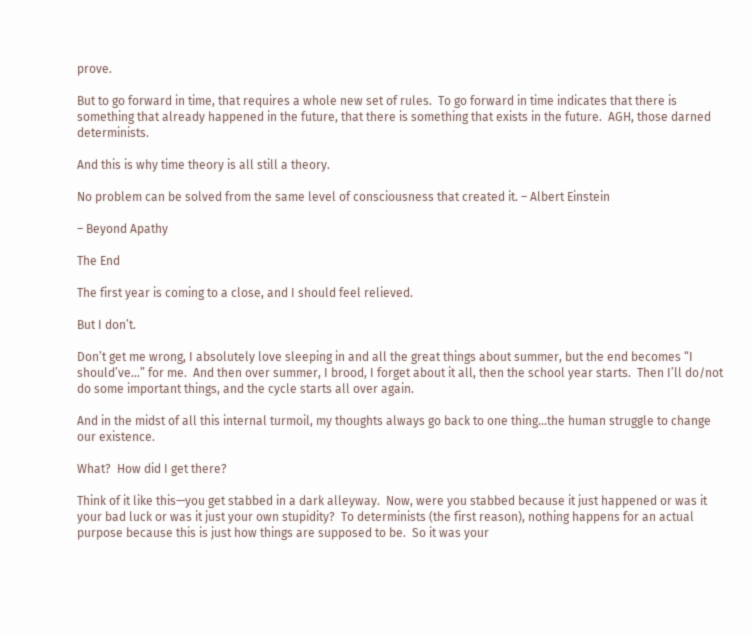prove.

But to go forward in time, that requires a whole new set of rules.  To go forward in time indicates that there is something that already happened in the future, that there is something that exists in the future.  AGH, those darned determinists.

And this is why time theory is all still a theory.

No problem can be solved from the same level of consciousness that created it. – Albert Einstein

– Beyond Apathy

The End

The first year is coming to a close, and I should feel relieved.

But I don’t.

Don’t get me wrong, I absolutely love sleeping in and all the great things about summer, but the end becomes “I should’ve…” for me.  And then over summer, I brood, I forget about it all, then the school year starts.  Then I’ll do/not do some important things, and the cycle starts all over again.

And in the midst of all this internal turmoil, my thoughts always go back to one thing…the human struggle to change our existence.

What?  How did I get there?

Think of it like this—you get stabbed in a dark alleyway.  Now, were you stabbed because it just happened or was it your bad luck or was it just your own stupidity?  To determinists (the first reason), nothing happens for an actual purpose because this is just how things are supposed to be.  So it was your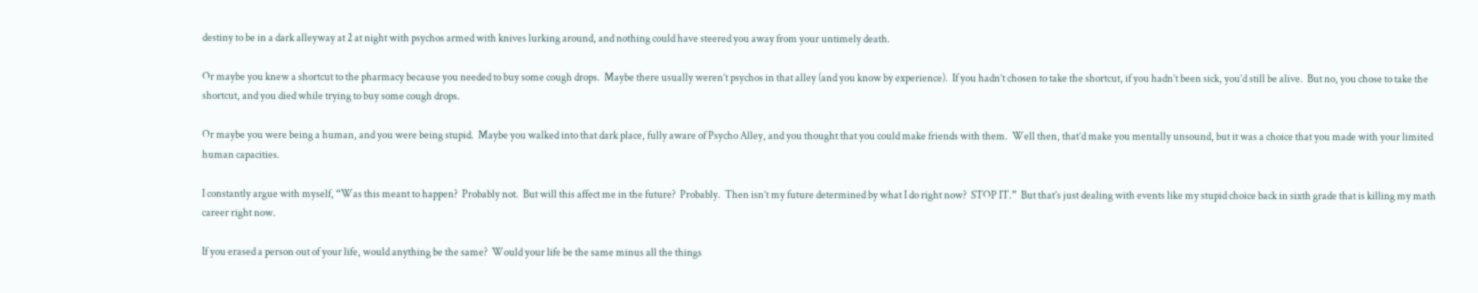destiny to be in a dark alleyway at 2 at night with psychos armed with knives lurking around, and nothing could have steered you away from your untimely death.

Or maybe you knew a shortcut to the pharmacy because you needed to buy some cough drops.  Maybe there usually weren’t psychos in that alley (and you know by experience).  If you hadn’t chosen to take the shortcut, if you hadn’t been sick, you’d still be alive.  But no, you chose to take the shortcut, and you died while trying to buy some cough drops.

Or maybe you were being a human, and you were being stupid.  Maybe you walked into that dark place, fully aware of Psycho Alley, and you thought that you could make friends with them.  Well then, that’d make you mentally unsound, but it was a choice that you made with your limited human capacities.

I constantly argue with myself, “Was this meant to happen?  Probably not.  But will this affect me in the future?  Probably.  Then isn’t my future determined by what I do right now?  STOP IT.”  But that’s just dealing with events like my stupid choice back in sixth grade that is killing my math career right now.

If you erased a person out of your life, would anything be the same?  Would your life be the same minus all the things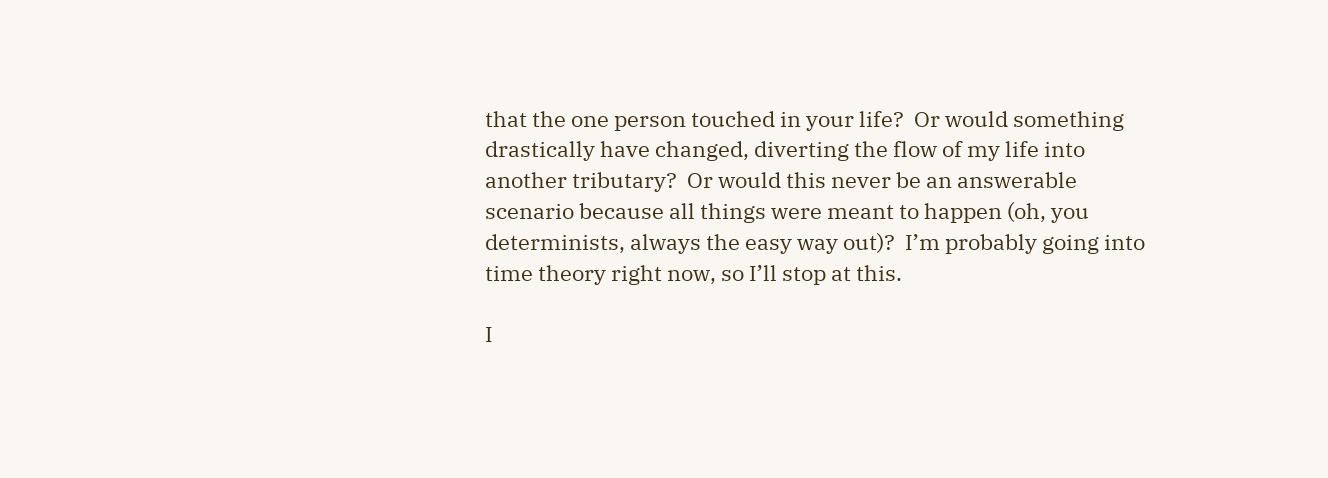that the one person touched in your life?  Or would something drastically have changed, diverting the flow of my life into another tributary?  Or would this never be an answerable scenario because all things were meant to happen (oh, you determinists, always the easy way out)?  I’m probably going into time theory right now, so I’ll stop at this.

I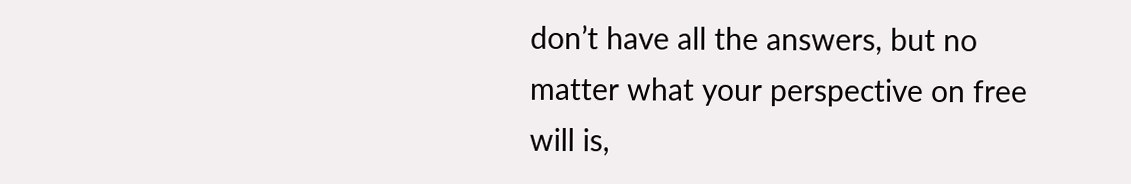don’t have all the answers, but no matter what your perspective on free will is,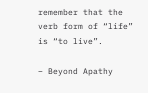remember that the verb form of “life” is “to live”.

– Beyond Apathy